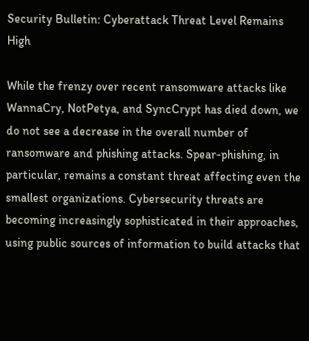Security Bulletin: Cyberattack Threat Level Remains High

While the frenzy over recent ransomware attacks like WannaCry, NotPetya, and SyncCrypt has died down, we do not see a decrease in the overall number of ransomware and phishing attacks. Spear-phishing, in particular, remains a constant threat affecting even the smallest organizations. Cybersecurity threats are becoming increasingly sophisticated in their approaches, using public sources of information to build attacks that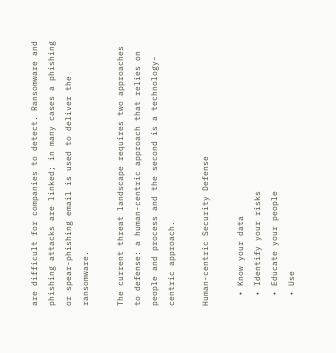are difficult for companies to detect. Ransomware and phishing attacks are linked; in many cases a phishing or spear-phishing email is used to deliver the ransomware.

The current threat landscape requires two approaches to defense: a human-centric approach that relies on people and process and the second is a technology-centric approach.

Human-centric Security Defense

  • Know your data
  • Identify your risks
  • Educate your people
  • Use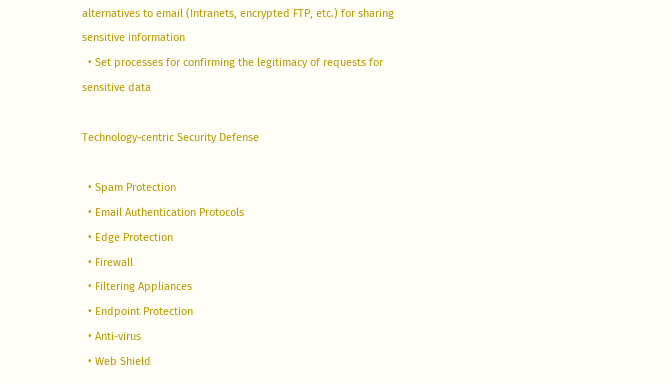alternatives to email (Intranets, encrypted FTP, etc.) for sharing sensitive information
  • Set processes for confirming the legitimacy of requests for sensitive data

Technology-centric Security Defense

  • Spam Protection
  • Email Authentication Protocols
  • Edge Protection
  • Firewall
  • Filtering Appliances
  • Endpoint Protection
  • Anti-virus
  • Web Shield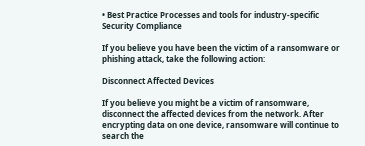• Best Practice Processes and tools for industry-specific Security Compliance

If you believe you have been the victim of a ransomware or phishing attack, take the following action:

Disconnect Affected Devices

If you believe you might be a victim of ransomware, disconnect the affected devices from the network. After encrypting data on one device, ransomware will continue to search the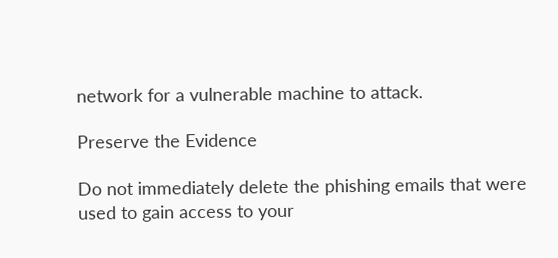network for a vulnerable machine to attack.

Preserve the Evidence

Do not immediately delete the phishing emails that were used to gain access to your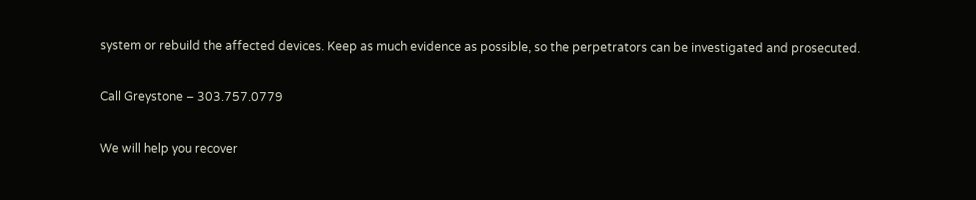system or rebuild the affected devices. Keep as much evidence as possible, so the perpetrators can be investigated and prosecuted.

Call Greystone – 303.757.0779

We will help you recover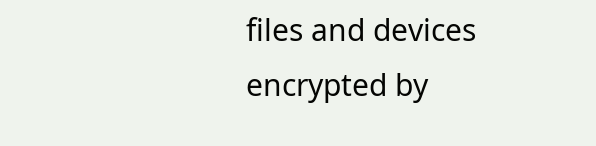files and devices encrypted by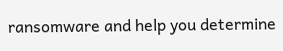ransomware and help you determine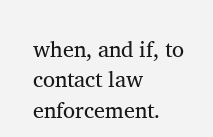when, and if, to contact law enforcement.